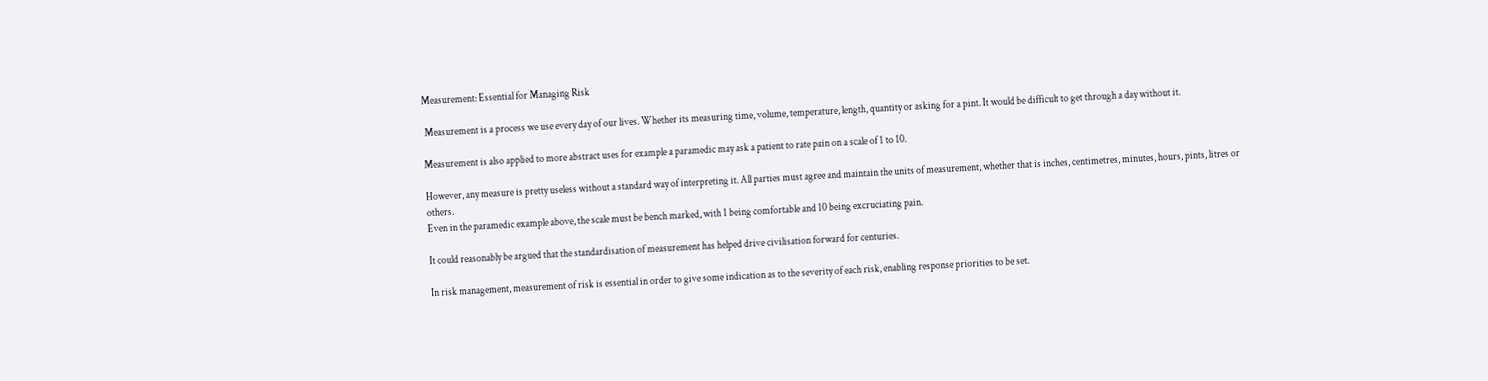Measurement: Essential for Managing Risk

 Measurement is a process we use every day of our lives. Whether its measuring time, volume, temperature, length, quantity or asking for a pint. It would be difficult to get through a day without it.

Measurement is also applied to more abstract uses for example a paramedic may ask a patient to rate pain on a scale of 1 to 10.

However, any measure is pretty useless without a standard way of interpreting it. All parties must agree and maintain the units of measurement, whether that is inches, centimetres, minutes, hours, pints, litres or others.
Even in the paramedic example above, the scale must be bench marked, with 1 being comfortable and 10 being excruciating pain.

It could reasonably be argued that the standardisation of measurement has helped drive civilisation forward for centuries.

In risk management, measurement of risk is essential in order to give some indication as to the severity of each risk, enabling response priorities to be set.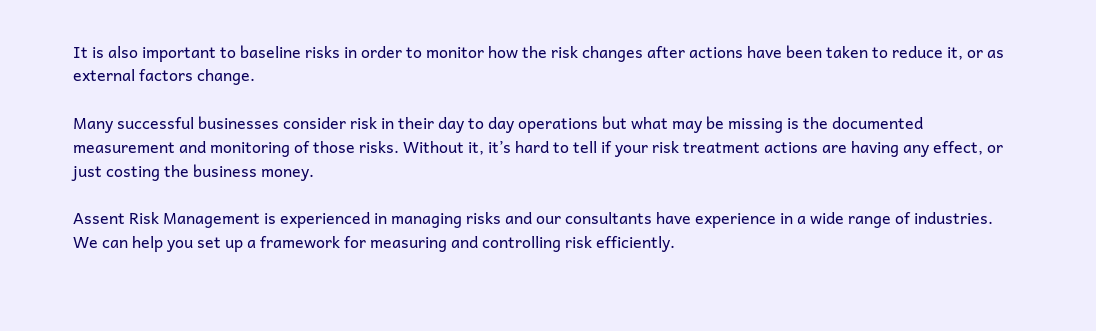It is also important to baseline risks in order to monitor how the risk changes after actions have been taken to reduce it, or as external factors change.

Many successful businesses consider risk in their day to day operations but what may be missing is the documented measurement and monitoring of those risks. Without it, it’s hard to tell if your risk treatment actions are having any effect, or just costing the business money.

Assent Risk Management is experienced in managing risks and our consultants have experience in a wide range of industries. We can help you set up a framework for measuring and controlling risk efficiently.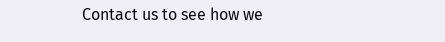Contact us to see how we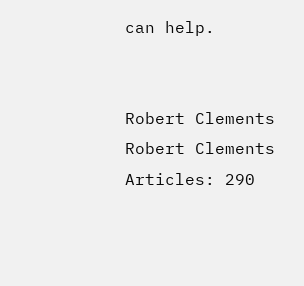can help.


Robert Clements
Robert Clements
Articles: 290